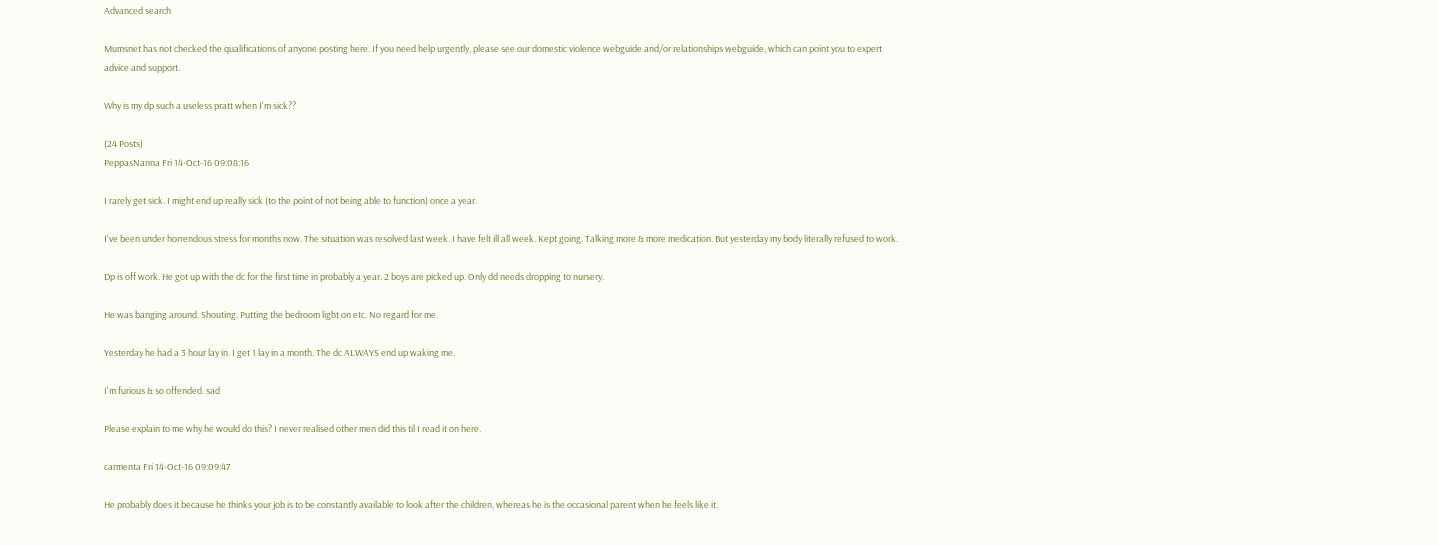Advanced search

Mumsnet has not checked the qualifications of anyone posting here. If you need help urgently, please see our domestic violence webguide and/or relationships webguide, which can point you to expert advice and support.

Why is my dp such a useless pratt when I'm sick??

(24 Posts)
PeppasNanna Fri 14-Oct-16 09:08:16

I rarely get sick. I might end up really sick (to the point of not being able to function) once a year.

I've been under horrendous stress for months now. The situation was resolved last week. I have felt ill all week. Kept going. Talking more & more medication. But yesterday my body literally refused to work.

Dp is off work. He got up with the dc for the first time in probably a year. 2 boys are picked up. Only dd needs dropping to nursery.

He was banging around. Shouting. Putting the bedroom light on etc. No regard for me.

Yesterday he had a 3 hour lay in. I get 1 lay in a month. The dc ALWAYS end up waking me.

I'm furious & so offended. sad

Please explain to me why he would do this? I never realised other men did this til I read it on here.

carmenta Fri 14-Oct-16 09:09:47

He probably does it because he thinks your job is to be constantly available to look after the children, whereas he is the occasional parent when he feels like it.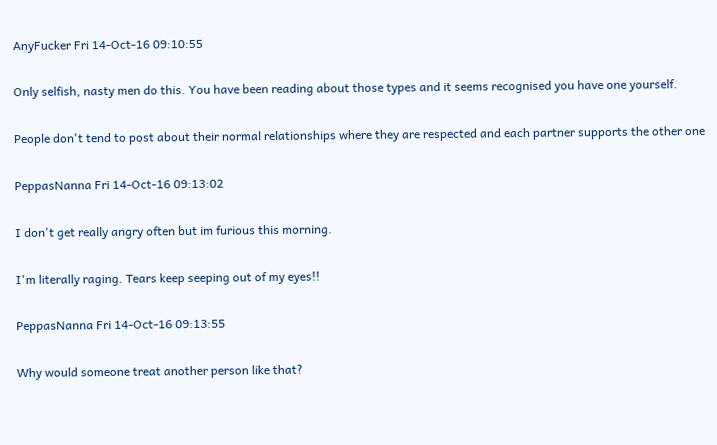AnyFucker Fri 14-Oct-16 09:10:55

Only selfish, nasty men do this. You have been reading about those types and it seems recognised you have one yourself.

People don't tend to post about their normal relationships where they are respected and each partner supports the other one

PeppasNanna Fri 14-Oct-16 09:13:02

I don't get really angry often but im furious this morning.

I'm literally raging. Tears keep seeping out of my eyes!!

PeppasNanna Fri 14-Oct-16 09:13:55

Why would someone treat another person like that?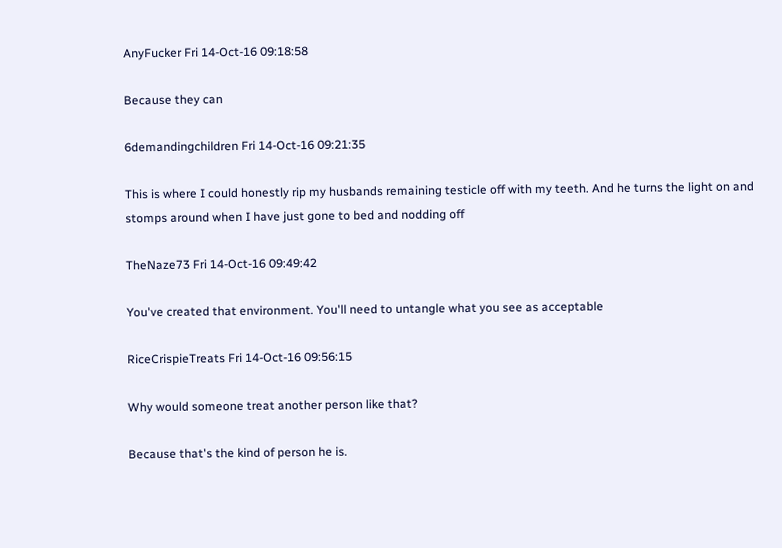AnyFucker Fri 14-Oct-16 09:18:58

Because they can

6demandingchildren Fri 14-Oct-16 09:21:35

This is where I could honestly rip my husbands remaining testicle off with my teeth. And he turns the light on and stomps around when I have just gone to bed and nodding off

TheNaze73 Fri 14-Oct-16 09:49:42

You've created that environment. You'll need to untangle what you see as acceptable

RiceCrispieTreats Fri 14-Oct-16 09:56:15

Why would someone treat another person like that?

Because that's the kind of person he is.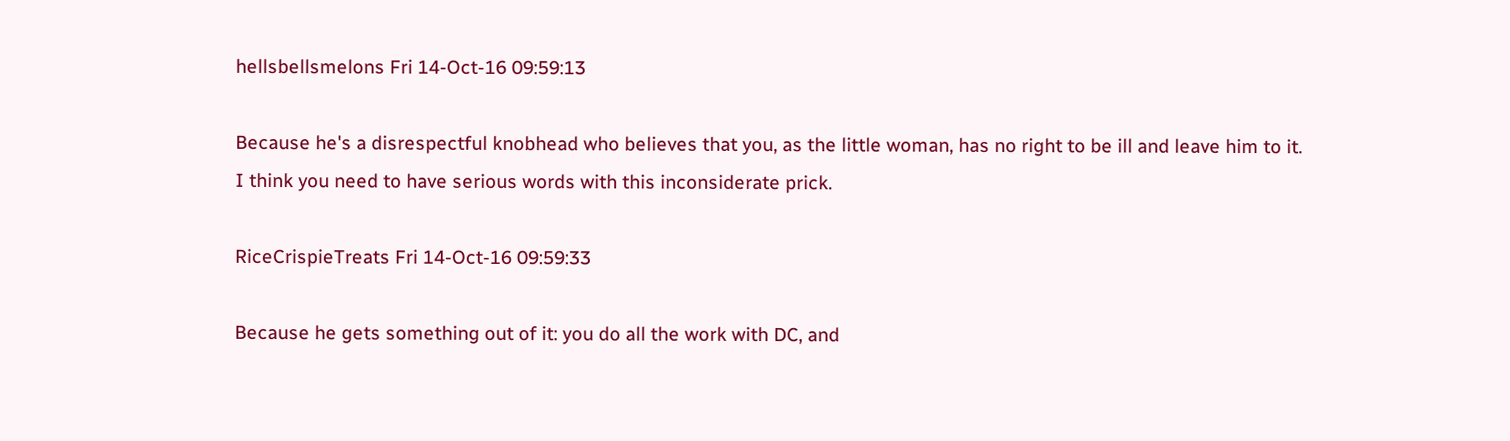hellsbellsmelons Fri 14-Oct-16 09:59:13

Because he's a disrespectful knobhead who believes that you, as the little woman, has no right to be ill and leave him to it.
I think you need to have serious words with this inconsiderate prick.

RiceCrispieTreats Fri 14-Oct-16 09:59:33

Because he gets something out of it: you do all the work with DC, and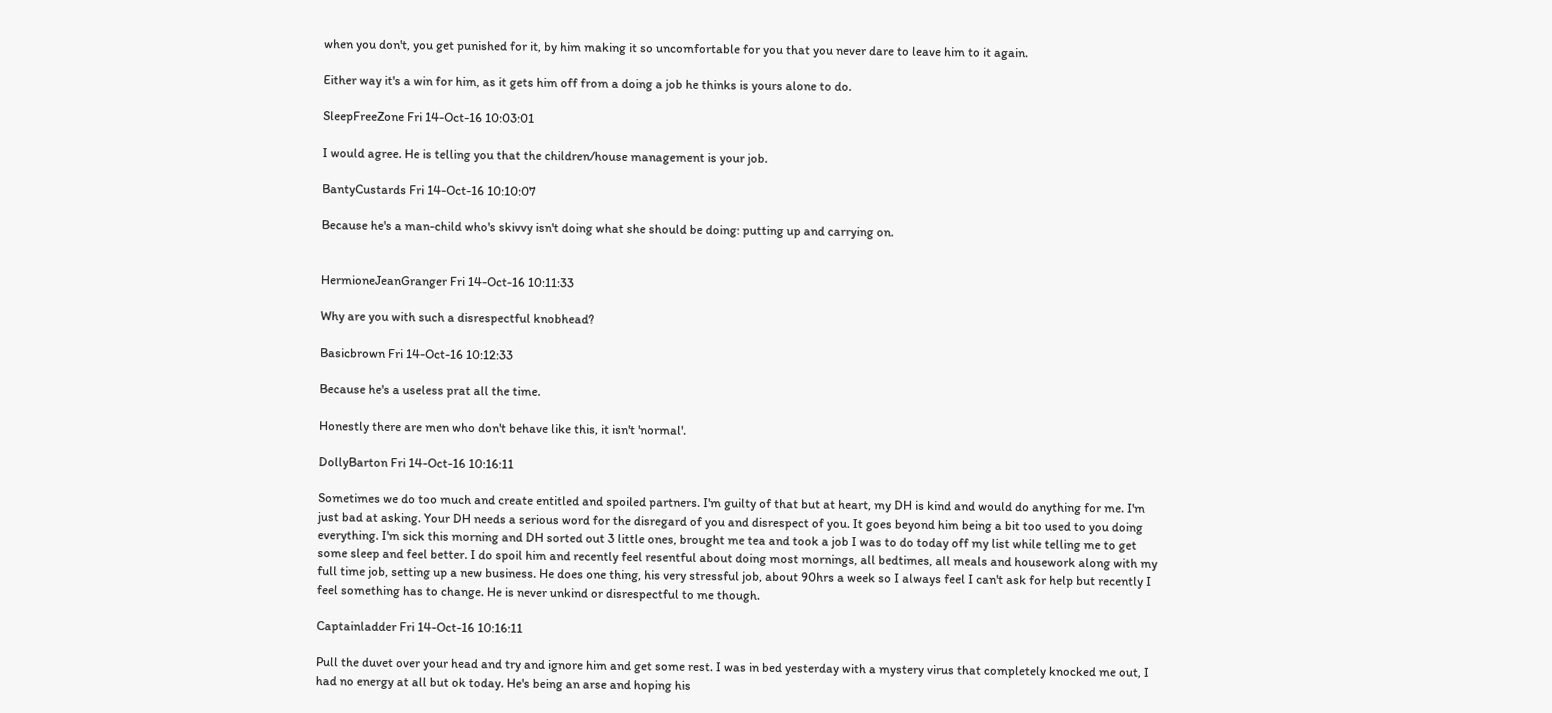when you don't, you get punished for it, by him making it so uncomfortable for you that you never dare to leave him to it again.

Either way it's a win for him, as it gets him off from a doing a job he thinks is yours alone to do.

SleepFreeZone Fri 14-Oct-16 10:03:01

I would agree. He is telling you that the children/house management is your job.

BantyCustards Fri 14-Oct-16 10:10:07

Because he's a man-child who's skivvy isn't doing what she should be doing: putting up and carrying on.


HermioneJeanGranger Fri 14-Oct-16 10:11:33

Why are you with such a disrespectful knobhead?

Basicbrown Fri 14-Oct-16 10:12:33

Because he's a useless prat all the time.

Honestly there are men who don't behave like this, it isn't 'normal'.

DollyBarton Fri 14-Oct-16 10:16:11

Sometimes we do too much and create entitled and spoiled partners. I'm guilty of that but at heart, my DH is kind and would do anything for me. I'm just bad at asking. Your DH needs a serious word for the disregard of you and disrespect of you. It goes beyond him being a bit too used to you doing everything. I'm sick this morning and DH sorted out 3 little ones, brought me tea and took a job I was to do today off my list while telling me to get some sleep and feel better. I do spoil him and recently feel resentful about doing most mornings, all bedtimes, all meals and housework along with my full time job, setting up a new business. He does one thing, his very stressful job, about 90hrs a week so I always feel I can't ask for help but recently I feel something has to change. He is never unkind or disrespectful to me though.

Captainladder Fri 14-Oct-16 10:16:11

Pull the duvet over your head and try and ignore him and get some rest. I was in bed yesterday with a mystery virus that completely knocked me out, I had no energy at all but ok today. He's being an arse and hoping his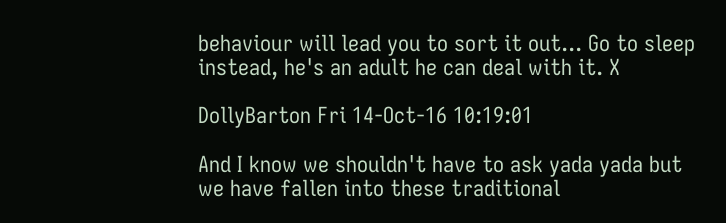behaviour will lead you to sort it out... Go to sleep instead, he's an adult he can deal with it. X

DollyBarton Fri 14-Oct-16 10:19:01

And I know we shouldn't have to ask yada yada but we have fallen into these traditional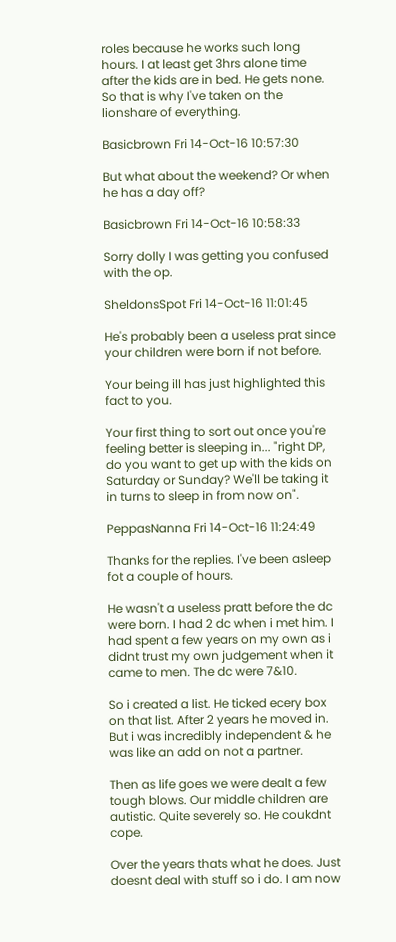roles because he works such long hours. I at least get 3hrs alone time after the kids are in bed. He gets none. So that is why I've taken on the lionshare of everything.

Basicbrown Fri 14-Oct-16 10:57:30

But what about the weekend? Or when he has a day off?

Basicbrown Fri 14-Oct-16 10:58:33

Sorry dolly I was getting you confused with the op.

SheldonsSpot Fri 14-Oct-16 11:01:45

He's probably been a useless prat since your children were born if not before.

Your being ill has just highlighted this fact to you.

Your first thing to sort out once you're feeling better is sleeping in... "right DP, do you want to get up with the kids on Saturday or Sunday? We'll be taking it in turns to sleep in from now on".

PeppasNanna Fri 14-Oct-16 11:24:49

Thanks for the replies. I've been asleep fot a couple of hours.

He wasn't a useless pratt before the dc were born. I had 2 dc when i met him. I had spent a few years on my own as i didnt trust my own judgement when it came to men. The dc were 7&10.

So i created a list. He ticked ecery box on that list. After 2 years he moved in. But i was incredibly independent & he was like an add on not a partner.

Then as life goes we were dealt a few tough blows. Our middle children are autistic. Quite severely so. He coukdnt cope.

Over the years thats what he does. Just doesnt deal with stuff so i do. I am now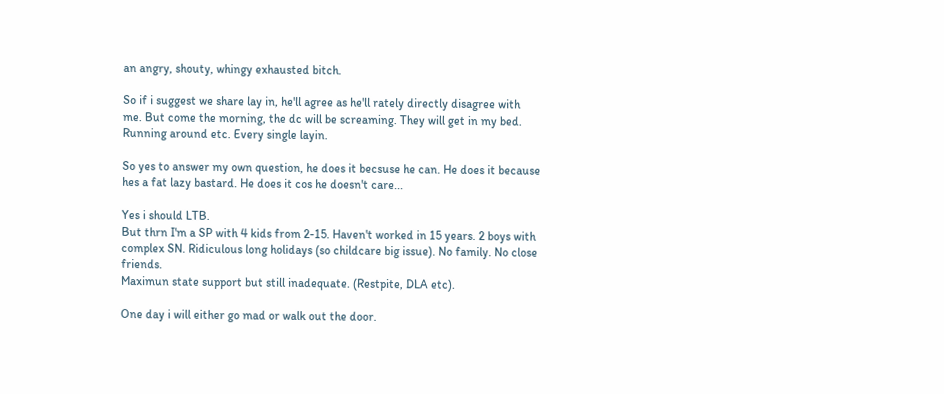an angry, shouty, whingy exhausted bitch.

So if i suggest we share lay in, he'll agree as he'll rately directly disagree with me. But come the morning, the dc will be screaming. They will get in my bed. Running around etc. Every single layin.

So yes to answer my own question, he does it becsuse he can. He does it because hes a fat lazy bastard. He does it cos he doesn't care...

Yes i should LTB.
But thrn I'm a SP with 4 kids from 2-15. Haven't worked in 15 years. 2 boys with complex SN. Ridiculous long holidays (so childcare big issue). No family. No close friends.
Maximun state support but still inadequate. (Restpite, DLA etc).

One day i will either go mad or walk out the door.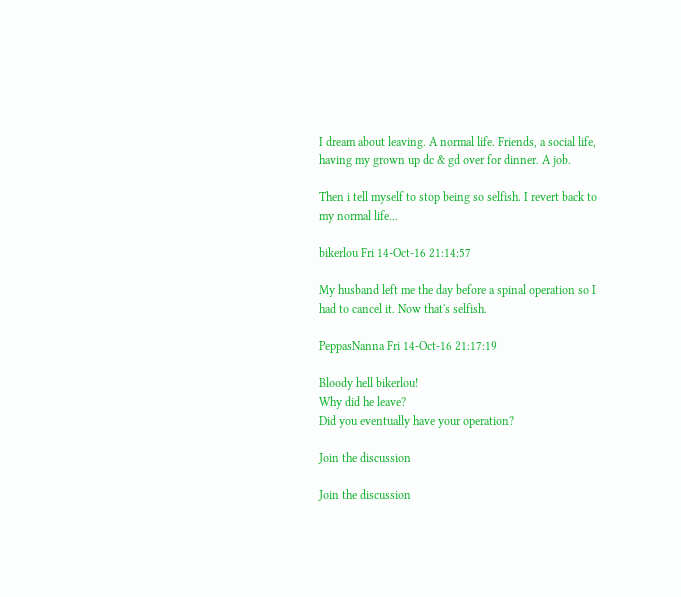I dream about leaving. A normal life. Friends, a social life, having my grown up dc & gd over for dinner. A job.

Then i tell myself to stop being so selfish. I revert back to my normal life...

bikerlou Fri 14-Oct-16 21:14:57

My husband left me the day before a spinal operation so I had to cancel it. Now that's selfish.

PeppasNanna Fri 14-Oct-16 21:17:19

Bloody hell bikerlou!
Why did he leave?
Did you eventually have your operation?

Join the discussion

Join the discussion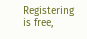Registering is free,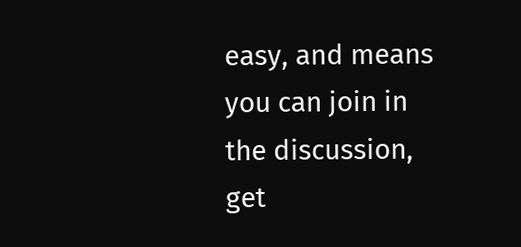easy, and means you can join in the discussion, get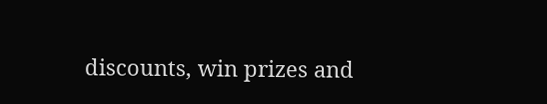discounts, win prizes and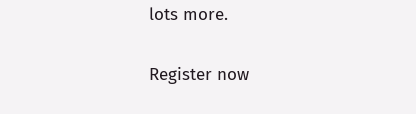lots more.

Register now